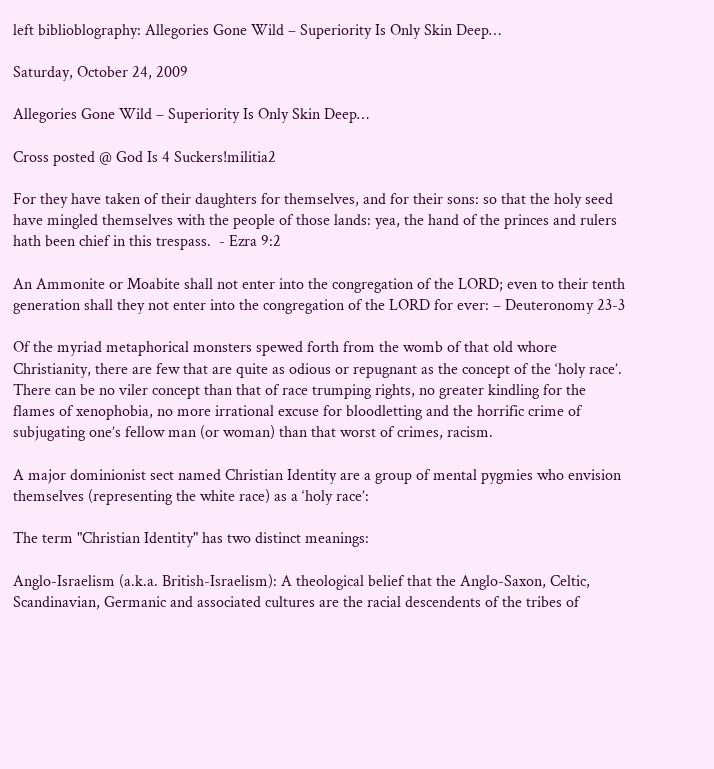left biblioblography: Allegories Gone Wild – Superiority Is Only Skin Deep…

Saturday, October 24, 2009

Allegories Gone Wild – Superiority Is Only Skin Deep…

Cross posted @ God Is 4 Suckers!militia2

For they have taken of their daughters for themselves, and for their sons: so that the holy seed have mingled themselves with the people of those lands: yea, the hand of the princes and rulers hath been chief in this trespass.  - Ezra 9:2

An Ammonite or Moabite shall not enter into the congregation of the LORD; even to their tenth generation shall they not enter into the congregation of the LORD for ever: – Deuteronomy 23-3

Of the myriad metaphorical monsters spewed forth from the womb of that old whore Christianity, there are few that are quite as odious or repugnant as the concept of the ‘holy race’. There can be no viler concept than that of race trumping rights, no greater kindling for the flames of xenophobia, no more irrational excuse for bloodletting and the horrific crime of subjugating one’s fellow man (or woman) than that worst of crimes, racism.

A major dominionist sect named Christian Identity are a group of mental pygmies who envision themselves (representing the white race) as a ‘holy race’:

The term "Christian Identity" has two distinct meanings:

Anglo-Israelism (a.k.a. British-Israelism): A theological belief that the Anglo-Saxon, Celtic, Scandinavian, Germanic and associated cultures are the racial descendents of the tribes of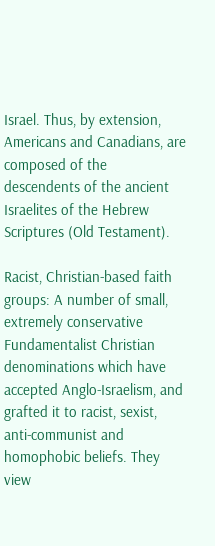Israel. Thus, by extension, Americans and Canadians, are composed of the descendents of the ancient Israelites of the Hebrew Scriptures (Old Testament).

Racist, Christian-based faith groups: A number of small, extremely conservative Fundamentalist Christian denominations which have accepted Anglo-Israelism, and grafted it to racist, sexist, anti-communist and homophobic beliefs. They view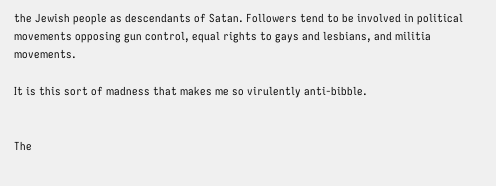the Jewish people as descendants of Satan. Followers tend to be involved in political movements opposing gun control, equal rights to gays and lesbians, and militia movements.

It is this sort of madness that makes me so virulently anti-bibble.


The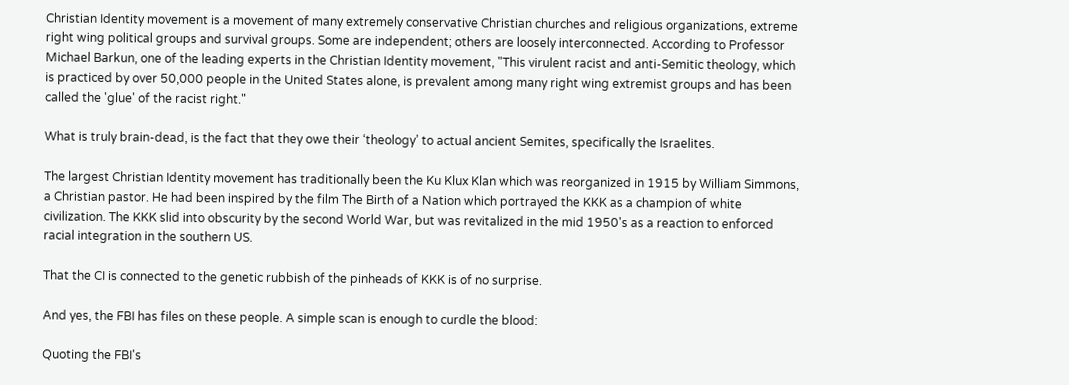Christian Identity movement is a movement of many extremely conservative Christian churches and religious organizations, extreme right wing political groups and survival groups. Some are independent; others are loosely interconnected. According to Professor Michael Barkun, one of the leading experts in the Christian Identity movement, "This virulent racist and anti-Semitic theology, which is practiced by over 50,000 people in the United States alone, is prevalent among many right wing extremist groups and has been called the 'glue' of the racist right."

What is truly brain-dead, is the fact that they owe their ‘theology’ to actual ancient Semites, specifically the Israelites.

The largest Christian Identity movement has traditionally been the Ku Klux Klan which was reorganized in 1915 by William Simmons, a Christian pastor. He had been inspired by the film The Birth of a Nation which portrayed the KKK as a champion of white civilization. The KKK slid into obscurity by the second World War, but was revitalized in the mid 1950's as a reaction to enforced racial integration in the southern US.

That the CI is connected to the genetic rubbish of the pinheads of KKK is of no surprise.

And yes, the FBI has files on these people. A simple scan is enough to curdle the blood:

Quoting the FBI's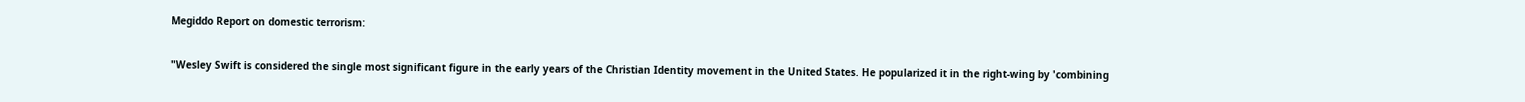Megiddo Report on domestic terrorism:

"Wesley Swift is considered the single most significant figure in the early years of the Christian Identity movement in the United States. He popularized it in the right-wing by 'combining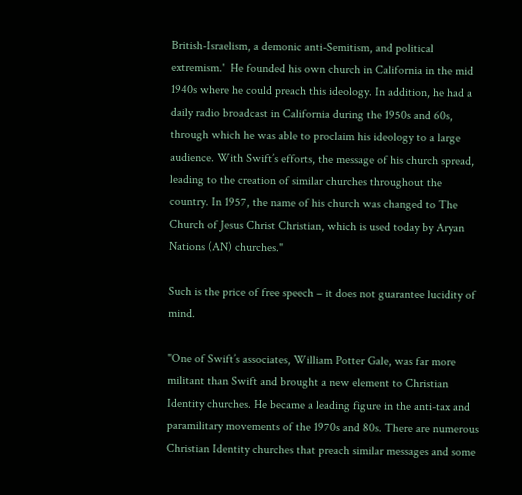British-Israelism, a demonic anti-Semitism, and political extremism.'  He founded his own church in California in the mid 1940s where he could preach this ideology. In addition, he had a daily radio broadcast in California during the 1950s and 60s, through which he was able to proclaim his ideology to a large audience. With Swift’s efforts, the message of his church spread, leading to the creation of similar churches throughout the country. In 1957, the name of his church was changed to The Church of Jesus Christ Christian, which is used today by Aryan Nations (AN) churches."

Such is the price of free speech – it does not guarantee lucidity of mind.

"One of Swift’s associates, William Potter Gale, was far more militant than Swift and brought a new element to Christian Identity churches. He became a leading figure in the anti-tax and paramilitary movements of the 1970s and 80s. There are numerous Christian Identity churches that preach similar messages and some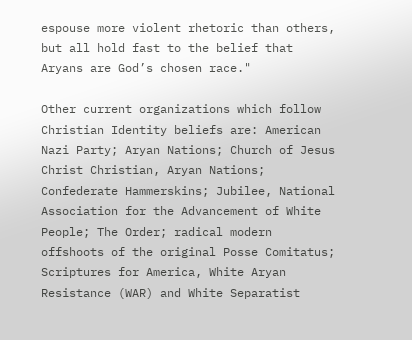espouse more violent rhetoric than others, but all hold fast to the belief that Aryans are God’s chosen race."

Other current organizations which follow Christian Identity beliefs are: American Nazi Party; Aryan Nations; Church of Jesus Christ Christian, Aryan Nations; Confederate Hammerskins; Jubilee, National Association for the Advancement of White People; The Order; radical modern offshoots of the original Posse Comitatus; Scriptures for America, White Aryan Resistance (WAR) and White Separatist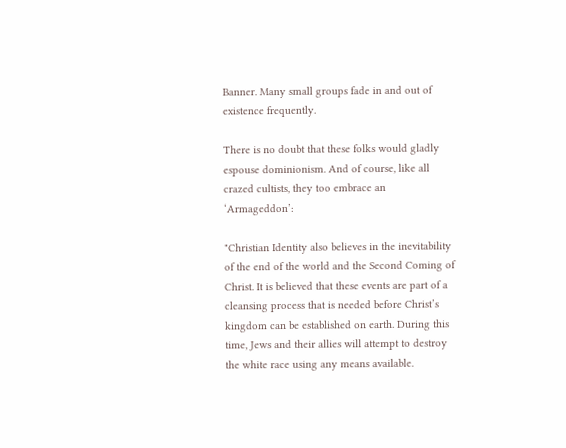Banner. Many small groups fade in and out of existence frequently.

There is no doubt that these folks would gladly espouse dominionism. And of course, like all crazed cultists, they too embrace an ‘Armageddon’:

"Christian Identity also believes in the inevitability of the end of the world and the Second Coming of Christ. It is believed that these events are part of a cleansing process that is needed before Christ’s kingdom can be established on earth. During this time, Jews and their allies will attempt to destroy the white race using any means available.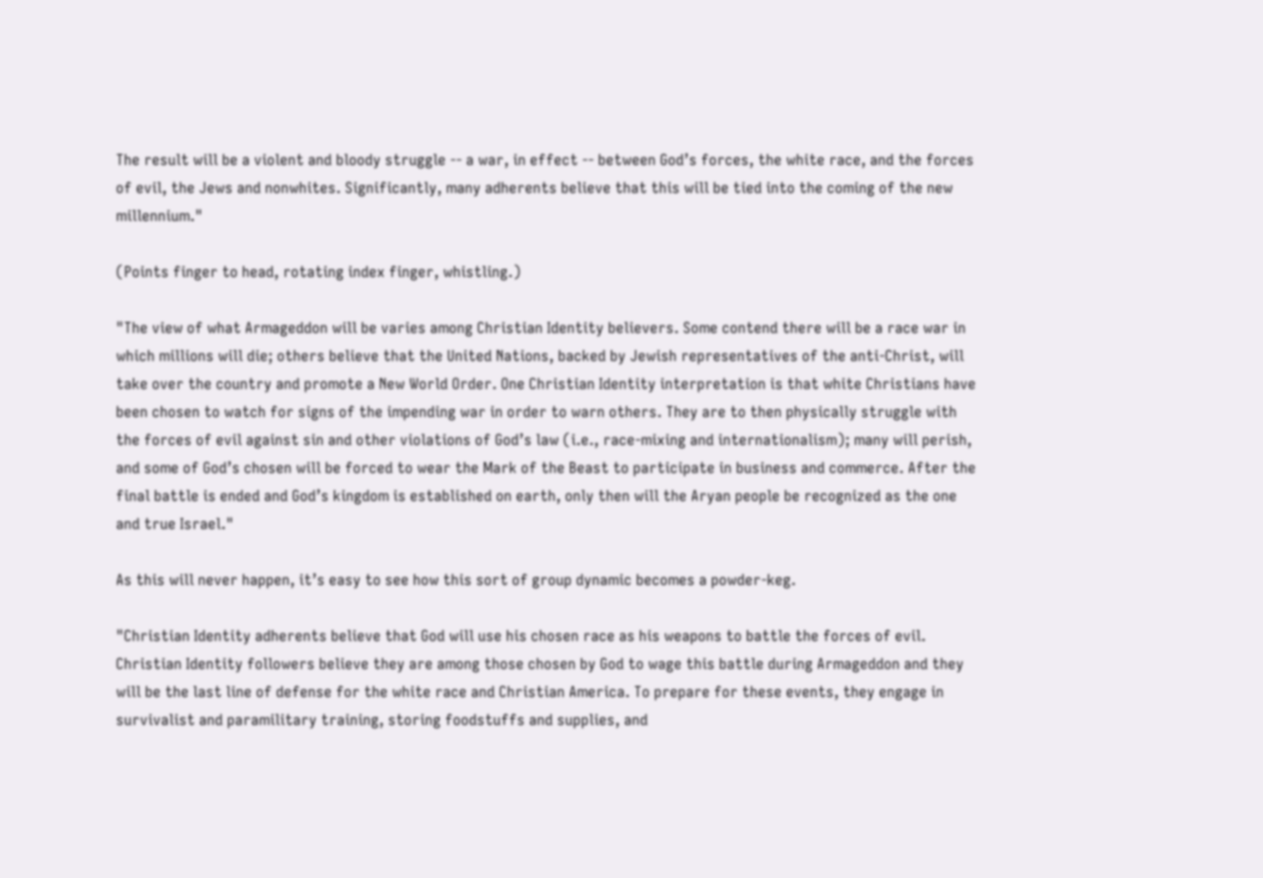The result will be a violent and bloody struggle -- a war, in effect -- between God’s forces, the white race, and the forces of evil, the Jews and nonwhites. Significantly, many adherents believe that this will be tied into the coming of the new millennium."

(Points finger to head, rotating index finger, whistling.)

"The view of what Armageddon will be varies among Christian Identity believers. Some contend there will be a race war in which millions will die; others believe that the United Nations, backed by Jewish representatives of the anti-Christ, will take over the country and promote a New World Order. One Christian Identity interpretation is that white Christians have been chosen to watch for signs of the impending war in order to warn others. They are to then physically struggle with the forces of evil against sin and other violations of God’s law (i.e., race-mixing and internationalism); many will perish, and some of God’s chosen will be forced to wear the Mark of the Beast to participate in business and commerce. After the final battle is ended and God’s kingdom is established on earth, only then will the Aryan people be recognized as the one and true Israel."

As this will never happen, it’s easy to see how this sort of group dynamic becomes a powder-keg.

"Christian Identity adherents believe that God will use his chosen race as his weapons to battle the forces of evil. Christian Identity followers believe they are among those chosen by God to wage this battle during Armageddon and they will be the last line of defense for the white race and Christian America. To prepare for these events, they engage in survivalist and paramilitary training, storing foodstuffs and supplies, and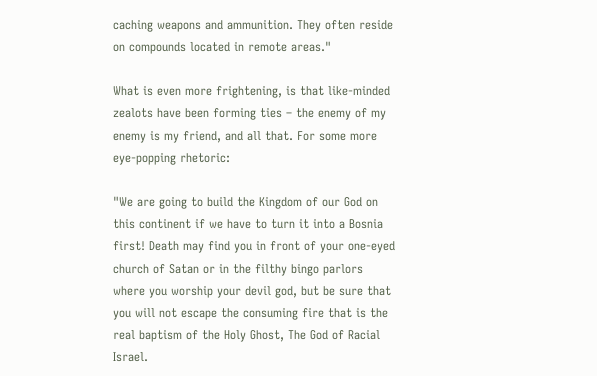caching weapons and ammunition. They often reside on compounds located in remote areas."

What is even more frightening, is that like-minded zealots have been forming ties – the enemy of my enemy is my friend, and all that. For some more eye-popping rhetoric:

"We are going to build the Kingdom of our God on this continent if we have to turn it into a Bosnia first! Death may find you in front of your one-eyed church of Satan or in the filthy bingo parlors where you worship your devil god, but be sure that you will not escape the consuming fire that is the real baptism of the Holy Ghost, The God of Racial Israel.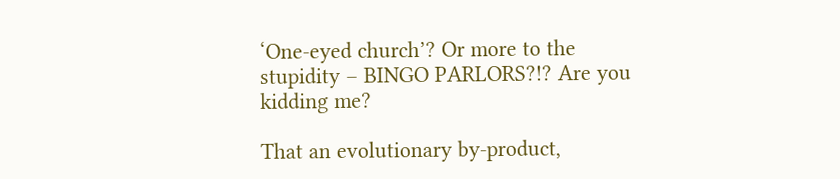‘One-eyed church’? Or more to the stupidity – BINGO PARLORS?!? Are you kidding me?

That an evolutionary by-product,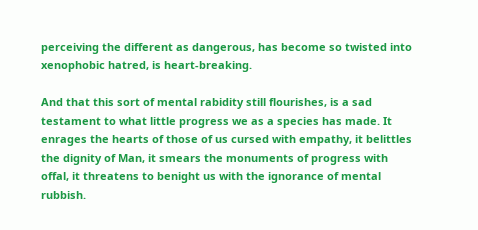perceiving the different as dangerous, has become so twisted into xenophobic hatred, is heart-breaking.

And that this sort of mental rabidity still flourishes, is a sad testament to what little progress we as a species has made. It enrages the hearts of those of us cursed with empathy, it belittles the dignity of Man, it smears the monuments of progress with offal, it threatens to benight us with the ignorance of mental rubbish.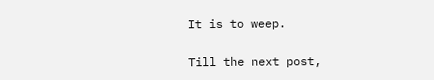It is to weep.

Till the next post,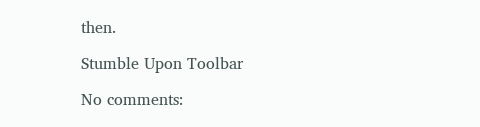then.

Stumble Upon Toolbar

No comments: